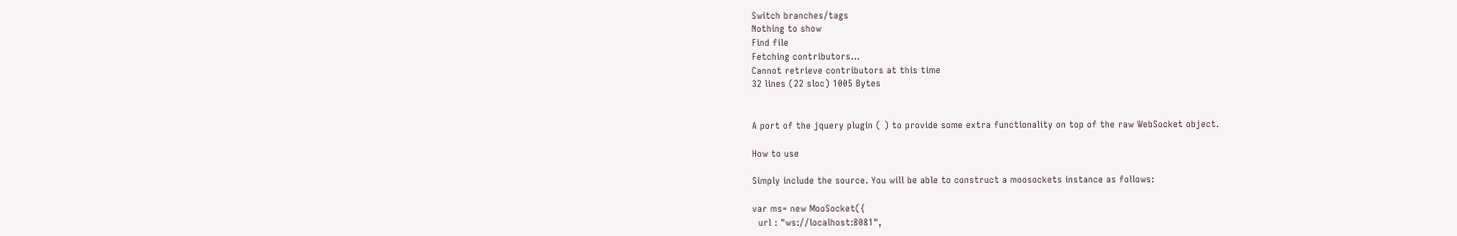Switch branches/tags
Nothing to show
Find file
Fetching contributors…
Cannot retrieve contributors at this time
32 lines (22 sloc) 1005 Bytes


A port of the jquery plugin ( ) to provide some extra functionality on top of the raw WebSocket object.

How to use

Simply include the source. You will be able to construct a moosockets instance as follows:

var ms= new MooSocket({
  url : "ws://localhost:8081",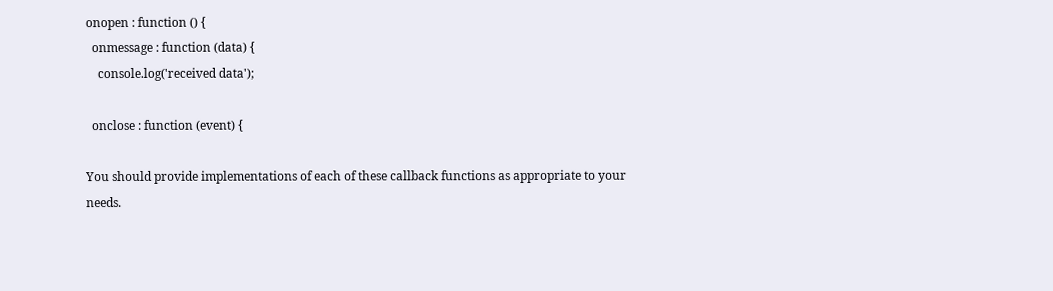onopen : function () {
  onmessage : function (data) {
    console.log('received data');

  onclose : function (event) {

You should provide implementations of each of these callback functions as appropriate to your needs.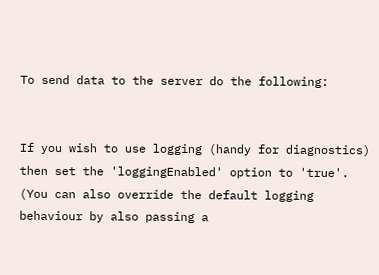To send data to the server do the following:


If you wish to use logging (handy for diagnostics) then set the 'loggingEnabled' option to 'true'. (You can also override the default logging behaviour by also passing a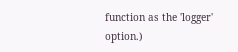function as the 'logger' option.)